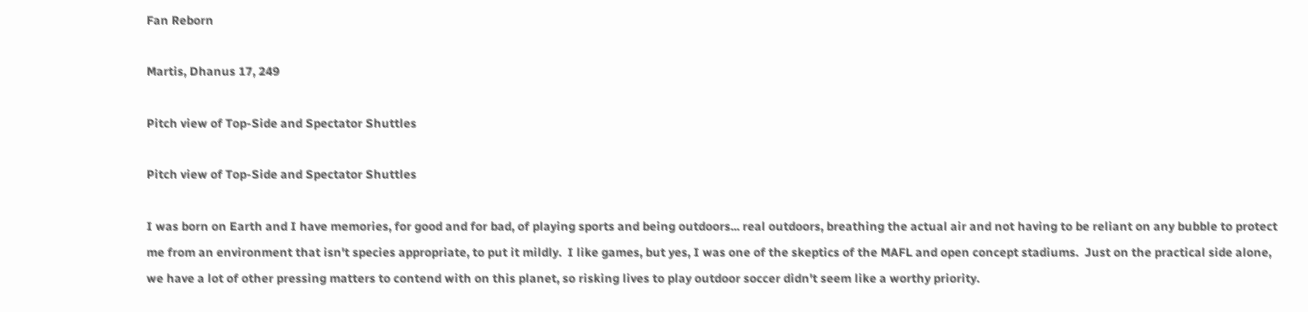Fan Reborn

Martis, Dhanus 17, 249

Pitch view of Top-Side and Spectator Shuttles

Pitch view of Top-Side and Spectator Shuttles

I was born on Earth and I have memories, for good and for bad, of playing sports and being outdoors... real outdoors, breathing the actual air and not having to be reliant on any bubble to protect me from an environment that isn't species appropriate, to put it mildly.  I like games, but yes, I was one of the skeptics of the MAFL and open concept stadiums.  Just on the practical side alone, we have a lot of other pressing matters to contend with on this planet, so risking lives to play outdoor soccer didn't seem like a worthy priority.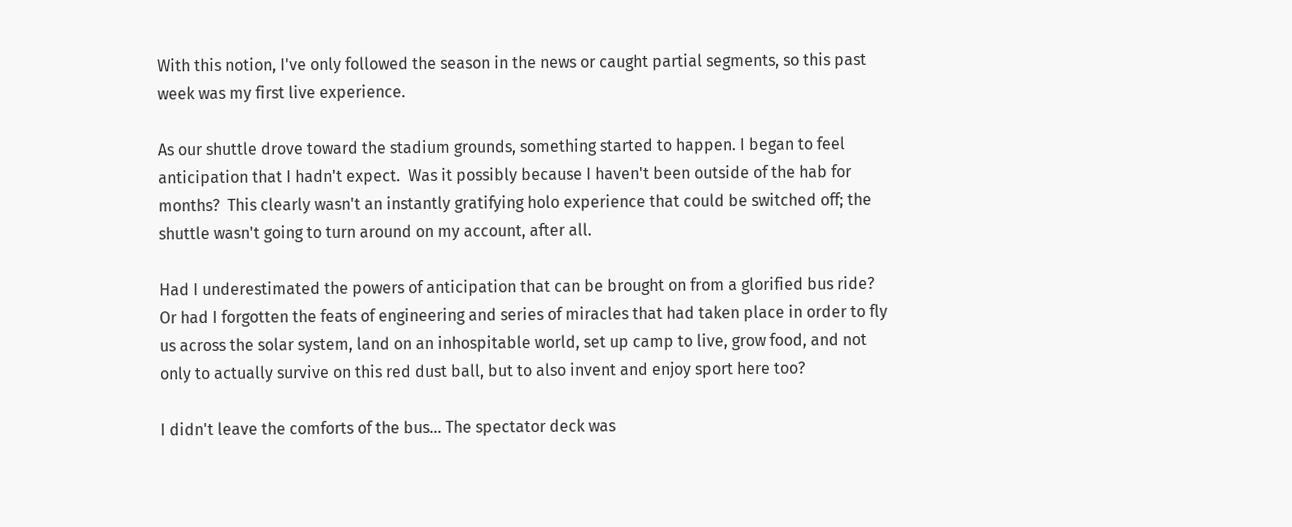With this notion, I've only followed the season in the news or caught partial segments, so this past week was my first live experience.

As our shuttle drove toward the stadium grounds, something started to happen. I began to feel anticipation that I hadn't expect.  Was it possibly because I haven't been outside of the hab for months?  This clearly wasn't an instantly gratifying holo experience that could be switched off; the shuttle wasn't going to turn around on my account, after all.

Had I underestimated the powers of anticipation that can be brought on from a glorified bus ride?  Or had I forgotten the feats of engineering and series of miracles that had taken place in order to fly us across the solar system, land on an inhospitable world, set up camp to live, grow food, and not only to actually survive on this red dust ball, but to also invent and enjoy sport here too?

I didn't leave the comforts of the bus... The spectator deck was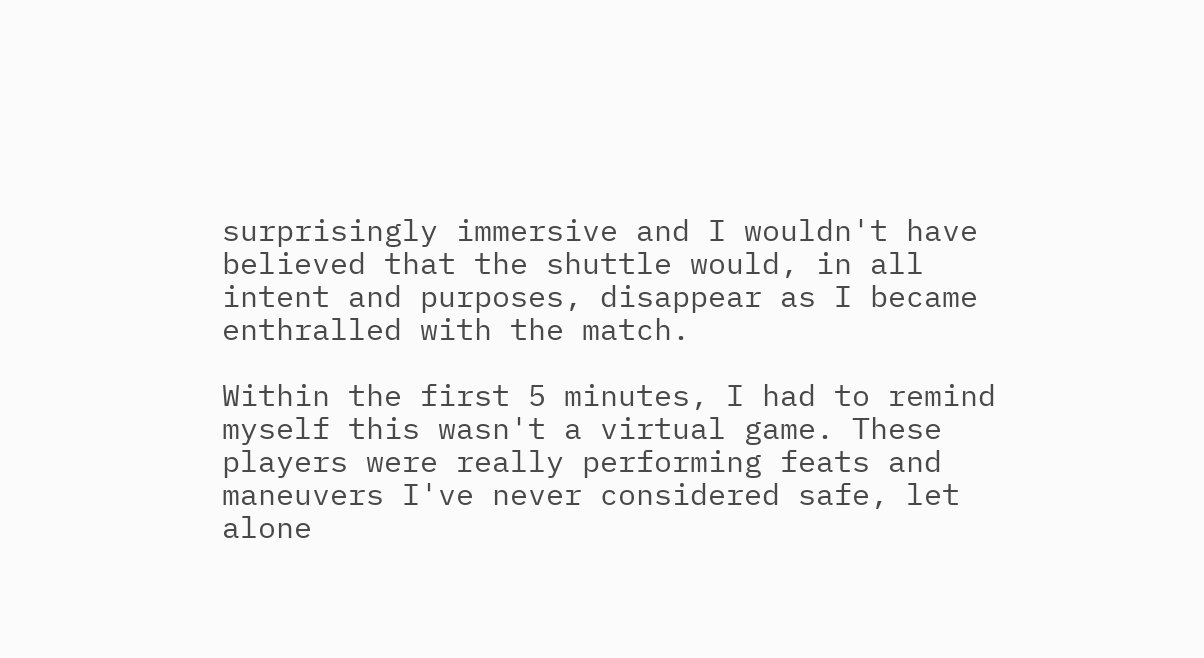surprisingly immersive and I wouldn't have believed that the shuttle would, in all intent and purposes, disappear as I became enthralled with the match.

Within the first 5 minutes, I had to remind myself this wasn't a virtual game. These players were really performing feats and maneuvers I've never considered safe, let alone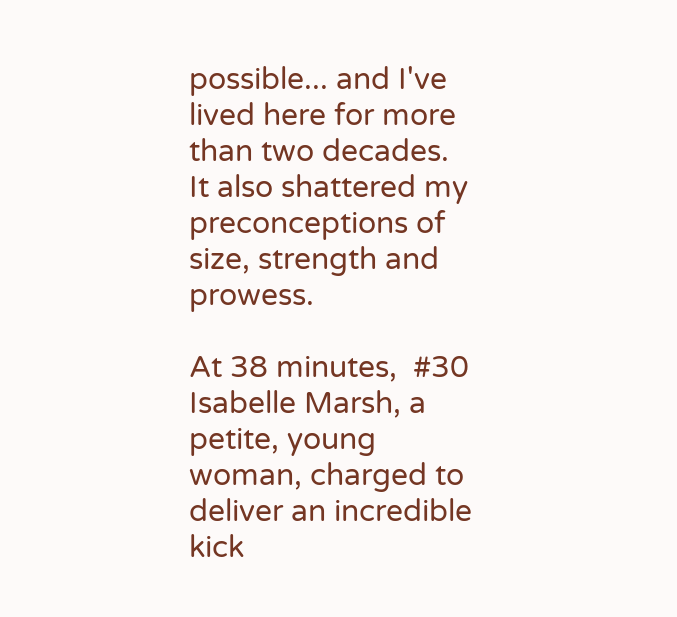possible... and I've lived here for more than two decades.  It also shattered my preconceptions of size, strength and prowess.

At 38 minutes,  #30 Isabelle Marsh, a petite, young woman, charged to deliver an incredible kick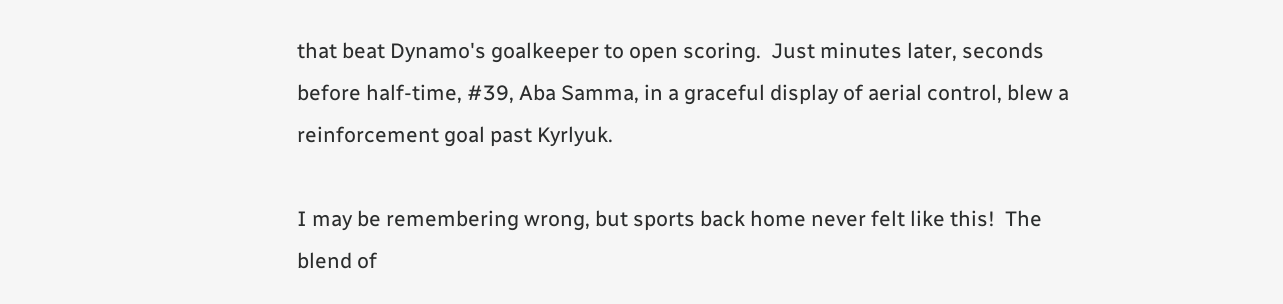that beat Dynamo's goalkeeper to open scoring.  Just minutes later, seconds before half-time, #39, Aba Samma, in a graceful display of aerial control, blew a reinforcement goal past Kyrlyuk.

I may be remembering wrong, but sports back home never felt like this!  The blend of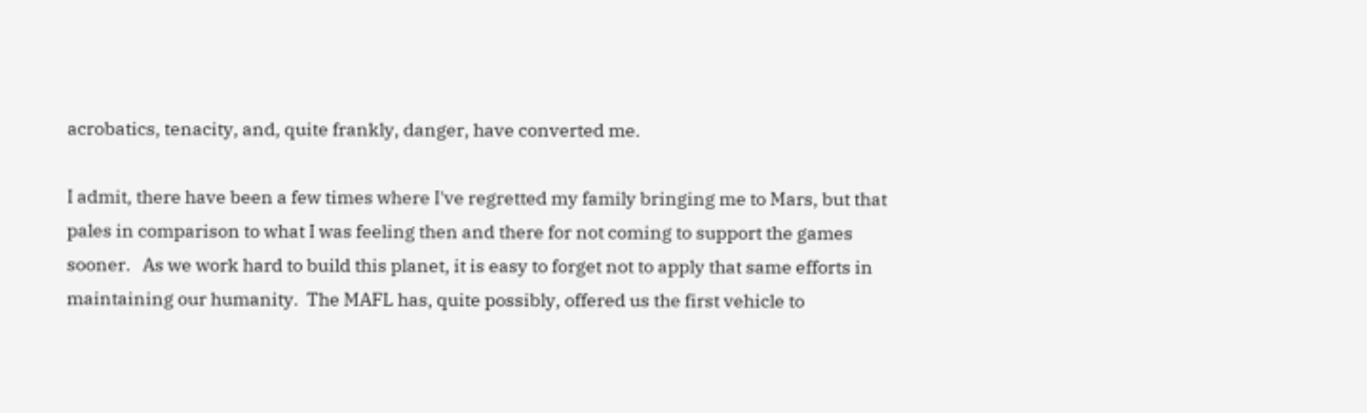acrobatics, tenacity, and, quite frankly, danger, have converted me.

I admit, there have been a few times where I've regretted my family bringing me to Mars, but that pales in comparison to what I was feeling then and there for not coming to support the games sooner.   As we work hard to build this planet, it is easy to forget not to apply that same efforts in maintaining our humanity.  The MAFL has, quite possibly, offered us the first vehicle to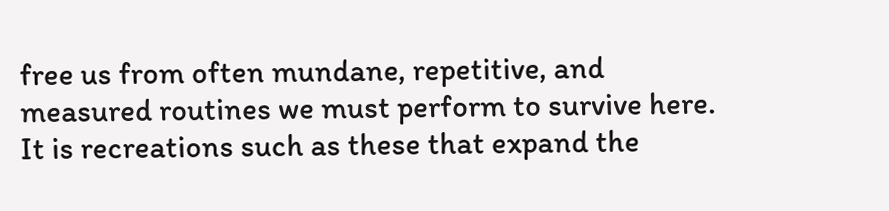free us from often mundane, repetitive, and measured routines we must perform to survive here.  It is recreations such as these that expand the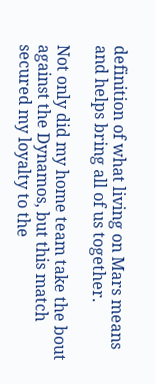definition of what living on Mars means and helps bring all of us together.

Not only did my home team take the bout against the Dynamos, but this match secured my loyalty to the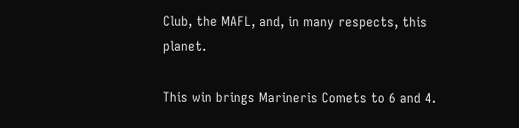Club, the MAFL, and, in many respects, this planet.

This win brings Marineris Comets to 6 and 4.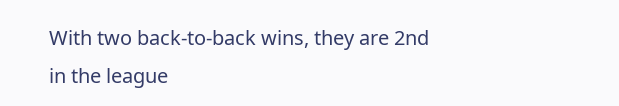With two back-to-back wins, they are 2nd in the league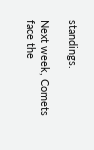standings.

Next week, Comets face the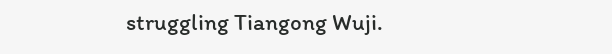struggling Tiangong Wuji.